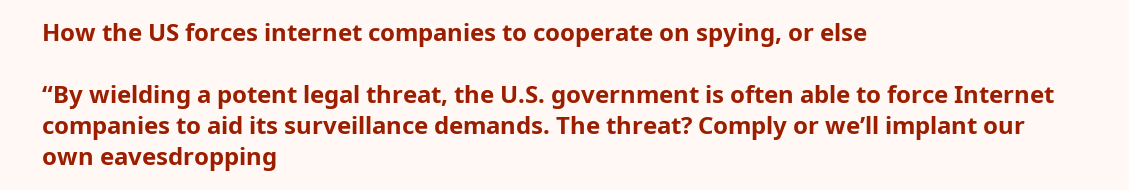How the US forces internet companies to cooperate on spying, or else

“By wielding a potent legal threat, the U.S. government is often able to force Internet companies to aid its surveillance demands. The threat? Comply or we’ll implant our own eavesdropping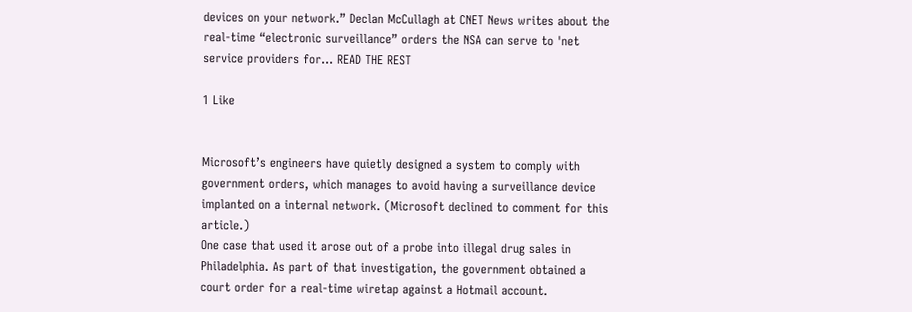devices on your network.” Declan McCullagh at CNET News writes about the real-time “electronic surveillance” orders the NSA can serve to 'net service providers for… READ THE REST

1 Like


Microsoft’s engineers have quietly designed a system to comply with government orders, which manages to avoid having a surveillance device implanted on a internal network. (Microsoft declined to comment for this article.)
One case that used it arose out of a probe into illegal drug sales in Philadelphia. As part of that investigation, the government obtained a court order for a real-time wiretap against a Hotmail account.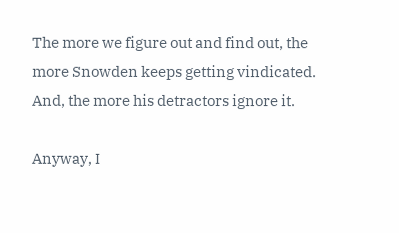The more we figure out and find out, the more Snowden keeps getting vindicated. And, the more his detractors ignore it.

Anyway, I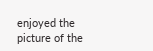enjoyed the picture of the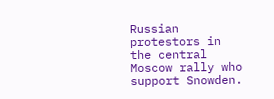Russian protestors in the central Moscow rally who support Snowden.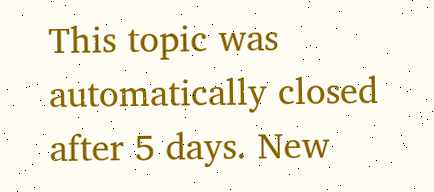This topic was automatically closed after 5 days. New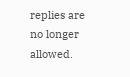replies are no longer allowed.